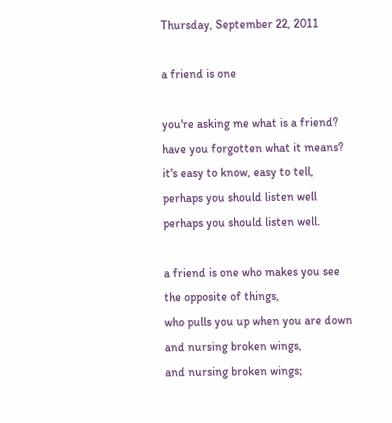Thursday, September 22, 2011

a friend is one

you're asking me what is a friend?
have you forgotten what it means?
it's easy to know, easy to tell,
perhaps you should listen well
perhaps you should listen well.

a friend is one who makes you see
the opposite of things,
who pulls you up when you are down
and nursing broken wings,
and nursing broken wings;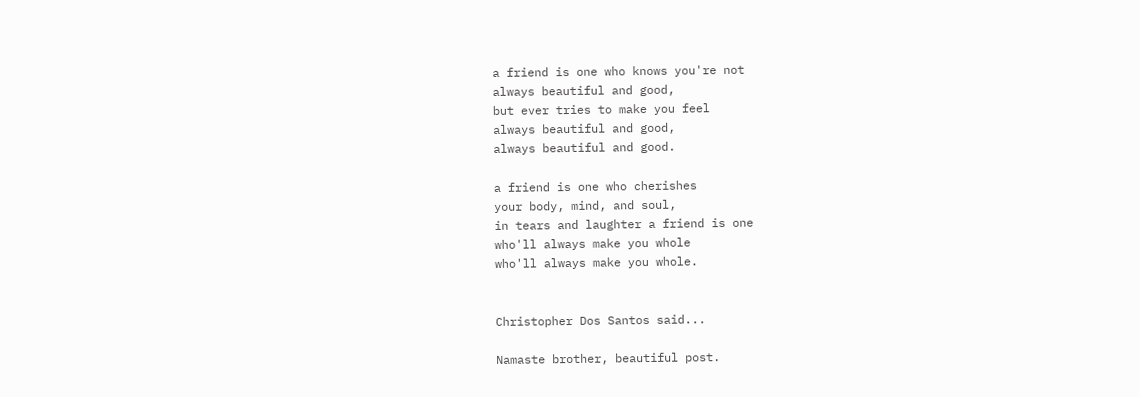a friend is one who knows you're not
always beautiful and good,
but ever tries to make you feel
always beautiful and good,
always beautiful and good.

a friend is one who cherishes
your body, mind, and soul,
in tears and laughter a friend is one
who'll always make you whole
who'll always make you whole.


Christopher Dos Santos said...

Namaste brother, beautiful post.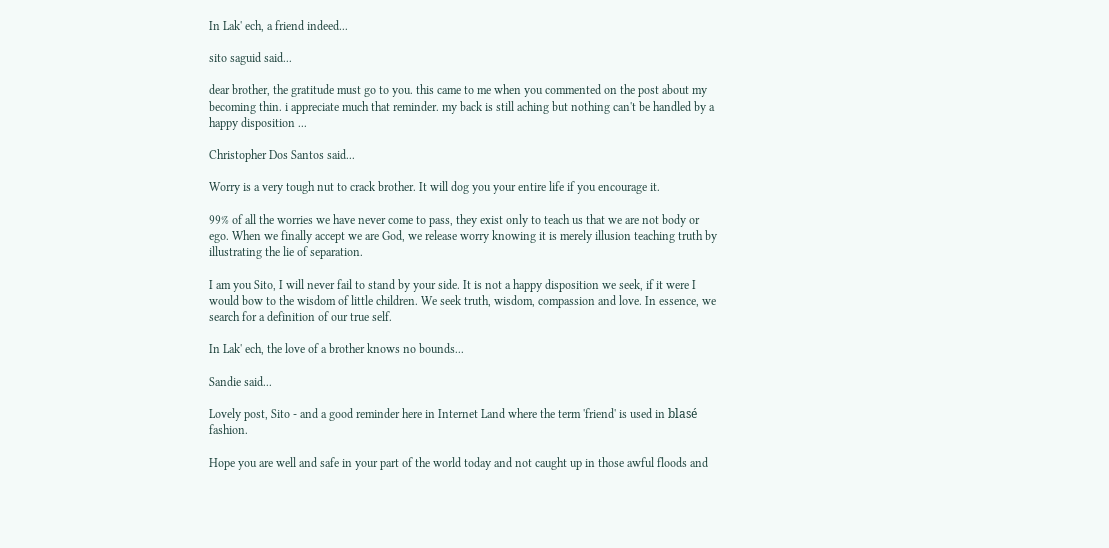In Lak' ech, a friend indeed...

sito saguid said...

dear brother, the gratitude must go to you. this came to me when you commented on the post about my becoming thin. i appreciate much that reminder. my back is still aching but nothing can't be handled by a happy disposition ...

Christopher Dos Santos said...

Worry is a very tough nut to crack brother. It will dog you your entire life if you encourage it.

99% of all the worries we have never come to pass, they exist only to teach us that we are not body or ego. When we finally accept we are God, we release worry knowing it is merely illusion teaching truth by illustrating the lie of separation.

I am you Sito, I will never fail to stand by your side. It is not a happy disposition we seek, if it were I would bow to the wisdom of little children. We seek truth, wisdom, compassion and love. In essence, we search for a definition of our true self.

In Lak' ech, the love of a brother knows no bounds...

Sandie said...

Lovely post, Sito - and a good reminder here in Internet Land where the term 'friend' is used in blasé fashion.

Hope you are well and safe in your part of the world today and not caught up in those awful floods and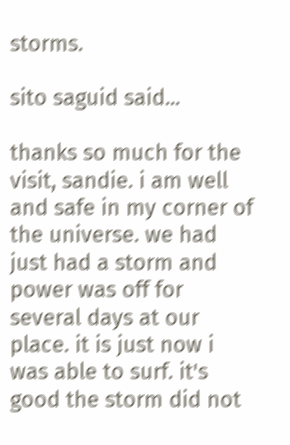storms.

sito saguid said...

thanks so much for the visit, sandie. i am well and safe in my corner of the universe. we had just had a storm and power was off for several days at our place. it is just now i was able to surf. it's good the storm did not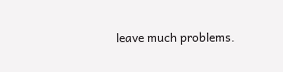leave much problems.